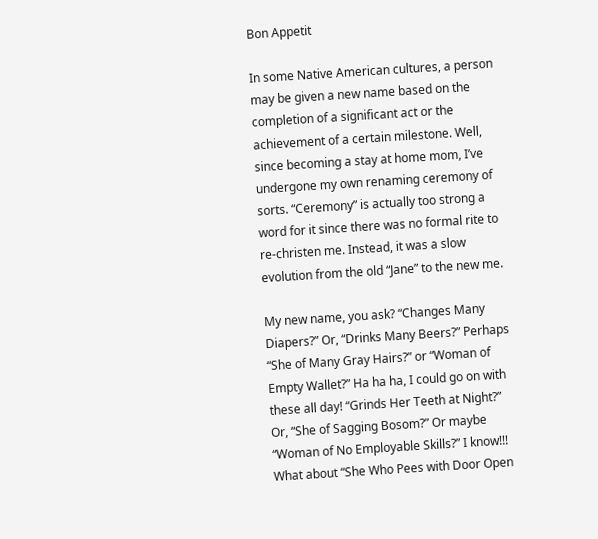Bon Appetit

In some Native American cultures, a person may be given a new name based on the completion of a significant act or the achievement of a certain milestone. Well, since becoming a stay at home mom, I’ve undergone my own renaming ceremony of sorts. “Ceremony” is actually too strong a word for it since there was no formal rite to re-christen me. Instead, it was a slow evolution from the old “Jane” to the new me.

My new name, you ask? “Changes Many Diapers?” Or, “Drinks Many Beers?” Perhaps “She of Many Gray Hairs?” or “Woman of Empty Wallet?” Ha ha ha, I could go on with these all day! “Grinds Her Teeth at Night?” Or, “She of Sagging Bosom?” Or maybe “Woman of No Employable Skills?” I know!!! What about “She Who Pees with Door Open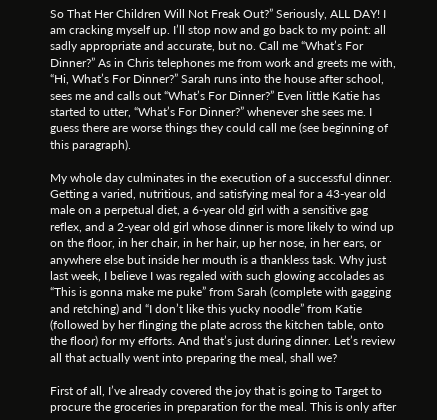So That Her Children Will Not Freak Out?” Seriously, ALL DAY! I am cracking myself up. I’ll stop now and go back to my point: all sadly appropriate and accurate, but no. Call me “What’s For Dinner?” As in Chris telephones me from work and greets me with, “Hi, What’s For Dinner?” Sarah runs into the house after school, sees me and calls out “What’s For Dinner?” Even little Katie has started to utter, “What’s For Dinner?” whenever she sees me. I guess there are worse things they could call me (see beginning of this paragraph).

My whole day culminates in the execution of a successful dinner. Getting a varied, nutritious, and satisfying meal for a 43-year old male on a perpetual diet, a 6-year old girl with a sensitive gag reflex, and a 2-year old girl whose dinner is more likely to wind up on the floor, in her chair, in her hair, up her nose, in her ears, or anywhere else but inside her mouth is a thankless task. Why just last week, I believe I was regaled with such glowing accolades as “This is gonna make me puke” from Sarah (complete with gagging and retching) and “I don’t like this yucky noodle” from Katie (followed by her flinging the plate across the kitchen table, onto the floor) for my efforts. And that’s just during dinner. Let’s review all that actually went into preparing the meal, shall we?

First of all, I’ve already covered the joy that is going to Target to procure the groceries in preparation for the meal. This is only after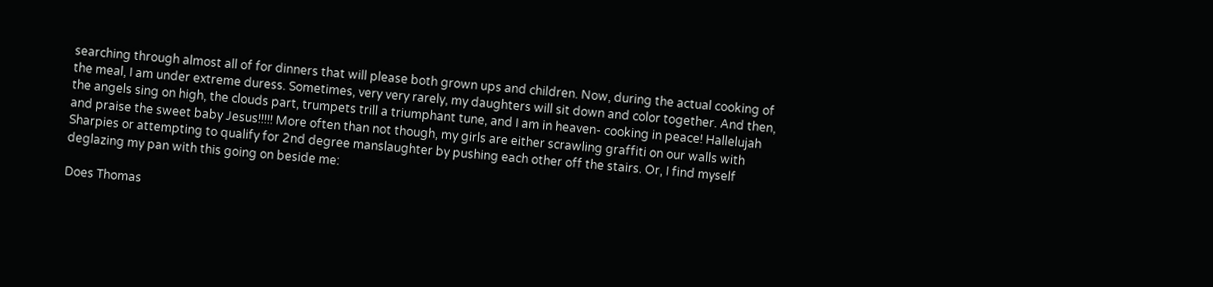searching through almost all of for dinners that will please both grown ups and children. Now, during the actual cooking of the meal, I am under extreme duress. Sometimes, very very rarely, my daughters will sit down and color together. And then, the angels sing on high, the clouds part, trumpets trill a triumphant tune, and I am in heaven- cooking in peace! Hallelujah and praise the sweet baby Jesus!!!!! More often than not though, my girls are either scrawling graffiti on our walls with Sharpies or attempting to qualify for 2nd degree manslaughter by pushing each other off the stairs. Or, I find myself deglazing my pan with this going on beside me:

Does Thomas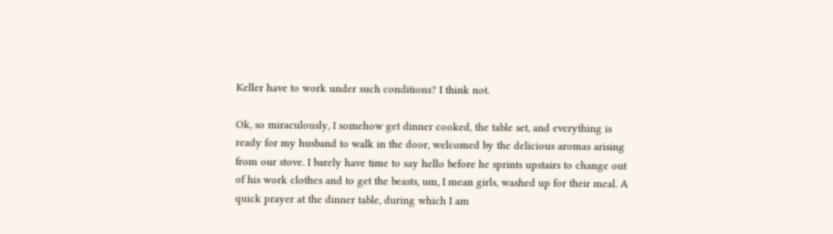Keller have to work under such conditions? I think not.

Ok, so miraculously, I somehow get dinner cooked, the table set, and everything is ready for my husband to walk in the door, welcomed by the delicious aromas arising from our stove. I barely have time to say hello before he sprints upstairs to change out of his work clothes and to get the beasts, um, I mean girls, washed up for their meal. A quick prayer at the dinner table, during which I am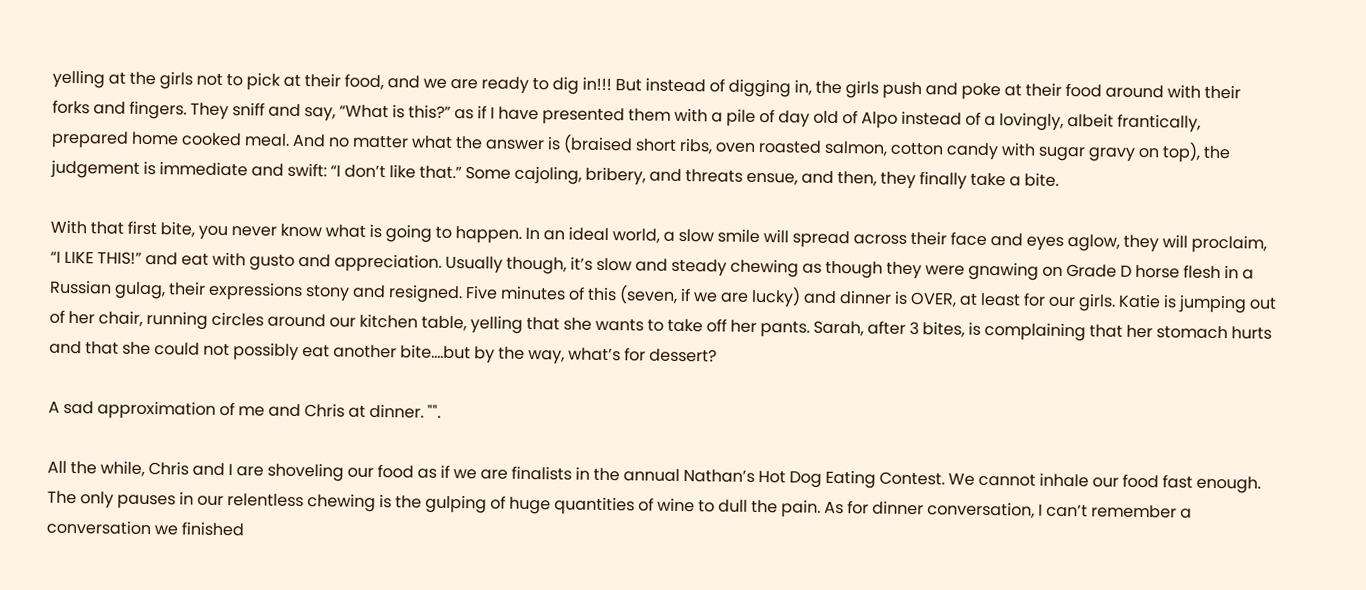yelling at the girls not to pick at their food, and we are ready to dig in!!! But instead of digging in, the girls push and poke at their food around with their forks and fingers. They sniff and say, “What is this?” as if I have presented them with a pile of day old of Alpo instead of a lovingly, albeit frantically, prepared home cooked meal. And no matter what the answer is (braised short ribs, oven roasted salmon, cotton candy with sugar gravy on top), the judgement is immediate and swift: “I don’t like that.” Some cajoling, bribery, and threats ensue, and then, they finally take a bite.

With that first bite, you never know what is going to happen. In an ideal world, a slow smile will spread across their face and eyes aglow, they will proclaim, “I LIKE THIS!” and eat with gusto and appreciation. Usually though, it’s slow and steady chewing as though they were gnawing on Grade D horse flesh in a Russian gulag, their expressions stony and resigned. Five minutes of this (seven, if we are lucky) and dinner is OVER, at least for our girls. Katie is jumping out of her chair, running circles around our kitchen table, yelling that she wants to take off her pants. Sarah, after 3 bites, is complaining that her stomach hurts and that she could not possibly eat another bite….but by the way, what’s for dessert?

A sad approximation of me and Chris at dinner. "".

All the while, Chris and I are shoveling our food as if we are finalists in the annual Nathan’s Hot Dog Eating Contest. We cannot inhale our food fast enough. The only pauses in our relentless chewing is the gulping of huge quantities of wine to dull the pain. As for dinner conversation, I can’t remember a conversation we finished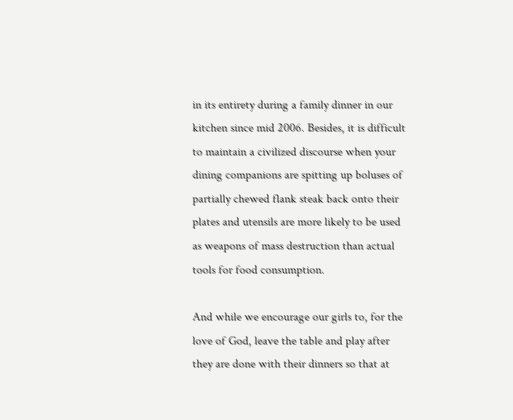in its entirety during a family dinner in our kitchen since mid 2006. Besides, it is difficult to maintain a civilized discourse when your dining companions are spitting up boluses of partially chewed flank steak back onto their plates and utensils are more likely to be used as weapons of mass destruction than actual tools for food consumption.

And while we encourage our girls to, for the love of God, leave the table and play after they are done with their dinners so that at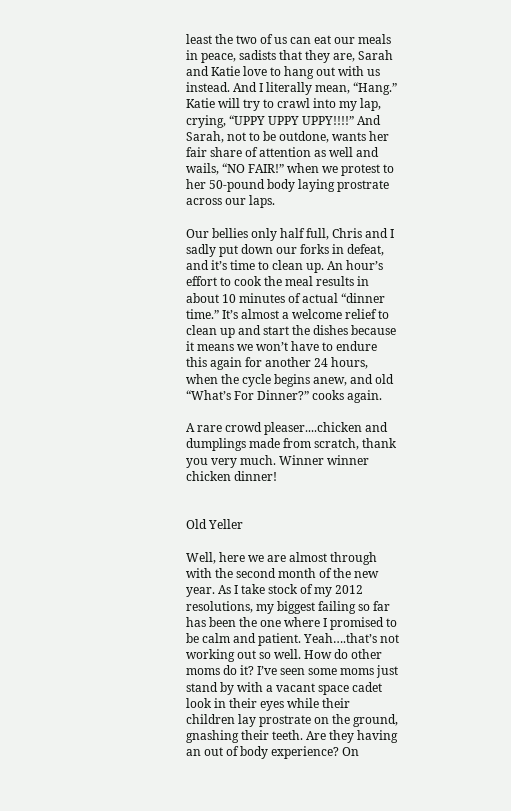least the two of us can eat our meals in peace, sadists that they are, Sarah and Katie love to hang out with us instead. And I literally mean, “Hang.” Katie will try to crawl into my lap, crying, “UPPY UPPY UPPY!!!!” And Sarah, not to be outdone, wants her fair share of attention as well and wails, “NO FAIR!” when we protest to her 50-pound body laying prostrate across our laps.

Our bellies only half full, Chris and I sadly put down our forks in defeat, and it’s time to clean up. An hour’s effort to cook the meal results in about 10 minutes of actual “dinner time.” It’s almost a welcome relief to clean up and start the dishes because it means we won’t have to endure this again for another 24 hours, when the cycle begins anew, and old “What’s For Dinner?” cooks again.

A rare crowd pleaser....chicken and dumplings made from scratch, thank you very much. Winner winner chicken dinner!


Old Yeller

Well, here we are almost through with the second month of the new year. As I take stock of my 2012 resolutions, my biggest failing so far has been the one where I promised to be calm and patient. Yeah….that’s not working out so well. How do other moms do it? I’ve seen some moms just stand by with a vacant space cadet look in their eyes while their children lay prostrate on the ground, gnashing their teeth. Are they having an out of body experience? On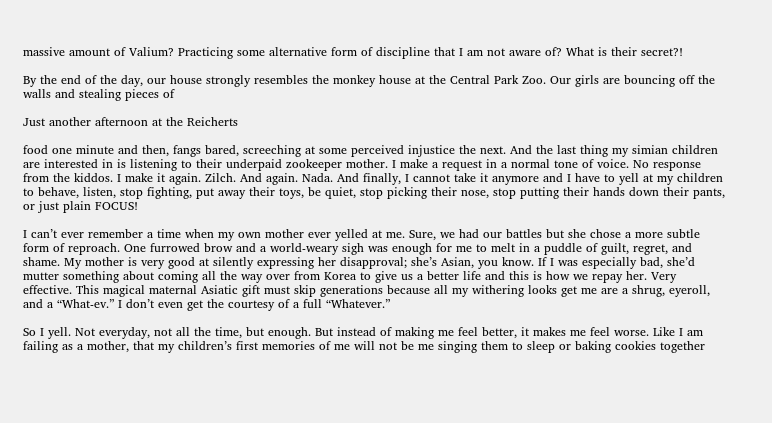massive amount of Valium? Practicing some alternative form of discipline that I am not aware of? What is their secret?!

By the end of the day, our house strongly resembles the monkey house at the Central Park Zoo. Our girls are bouncing off the walls and stealing pieces of

Just another afternoon at the Reicherts

food one minute and then, fangs bared, screeching at some perceived injustice the next. And the last thing my simian children are interested in is listening to their underpaid zookeeper mother. I make a request in a normal tone of voice. No response from the kiddos. I make it again. Zilch. And again. Nada. And finally, I cannot take it anymore and I have to yell at my children to behave, listen, stop fighting, put away their toys, be quiet, stop picking their nose, stop putting their hands down their pants, or just plain FOCUS!

I can’t ever remember a time when my own mother ever yelled at me. Sure, we had our battles but she chose a more subtle form of reproach. One furrowed brow and a world-weary sigh was enough for me to melt in a puddle of guilt, regret, and shame. My mother is very good at silently expressing her disapproval; she’s Asian, you know. If I was especially bad, she’d mutter something about coming all the way over from Korea to give us a better life and this is how we repay her. Very effective. This magical maternal Asiatic gift must skip generations because all my withering looks get me are a shrug, eyeroll, and a “What-ev.” I don’t even get the courtesy of a full “Whatever.”

So I yell. Not everyday, not all the time, but enough. But instead of making me feel better, it makes me feel worse. Like I am failing as a mother, that my children’s first memories of me will not be me singing them to sleep or baking cookies together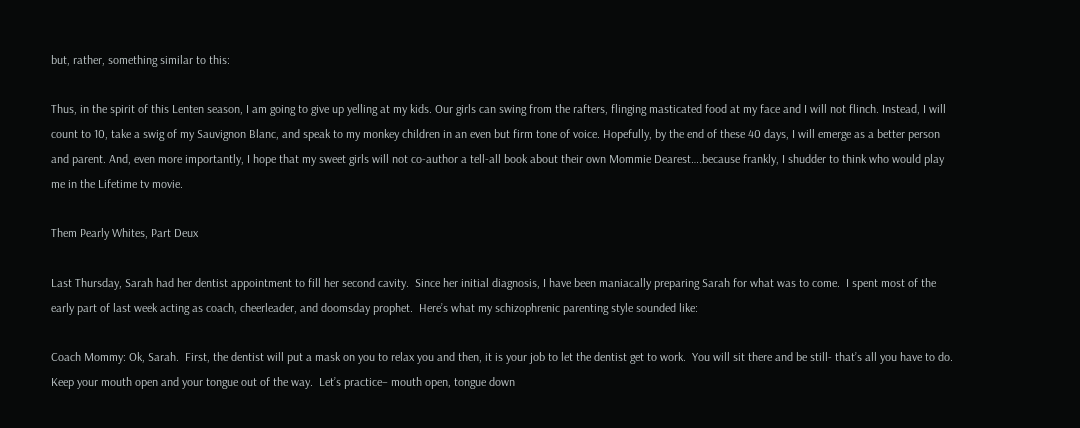but, rather, something similar to this:

Thus, in the spirit of this Lenten season, I am going to give up yelling at my kids. Our girls can swing from the rafters, flinging masticated food at my face and I will not flinch. Instead, I will count to 10, take a swig of my Sauvignon Blanc, and speak to my monkey children in an even but firm tone of voice. Hopefully, by the end of these 40 days, I will emerge as a better person and parent. And, even more importantly, I hope that my sweet girls will not co-author a tell-all book about their own Mommie Dearest….because frankly, I shudder to think who would play me in the Lifetime tv movie.

Them Pearly Whites, Part Deux

Last Thursday, Sarah had her dentist appointment to fill her second cavity.  Since her initial diagnosis, I have been maniacally preparing Sarah for what was to come.  I spent most of the early part of last week acting as coach, cheerleader, and doomsday prophet.  Here’s what my schizophrenic parenting style sounded like:

Coach Mommy: Ok, Sarah.  First, the dentist will put a mask on you to relax you and then, it is your job to let the dentist get to work.  You will sit there and be still- that’s all you have to do. Keep your mouth open and your tongue out of the way.  Let’s practice– mouth open, tongue down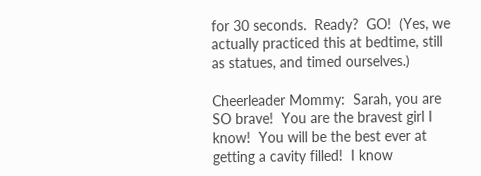for 30 seconds.  Ready?  GO!  (Yes, we actually practiced this at bedtime, still as statues, and timed ourselves.)

Cheerleader Mommy:  Sarah, you are SO brave!  You are the bravest girl I know!  You will be the best ever at getting a cavity filled!  I know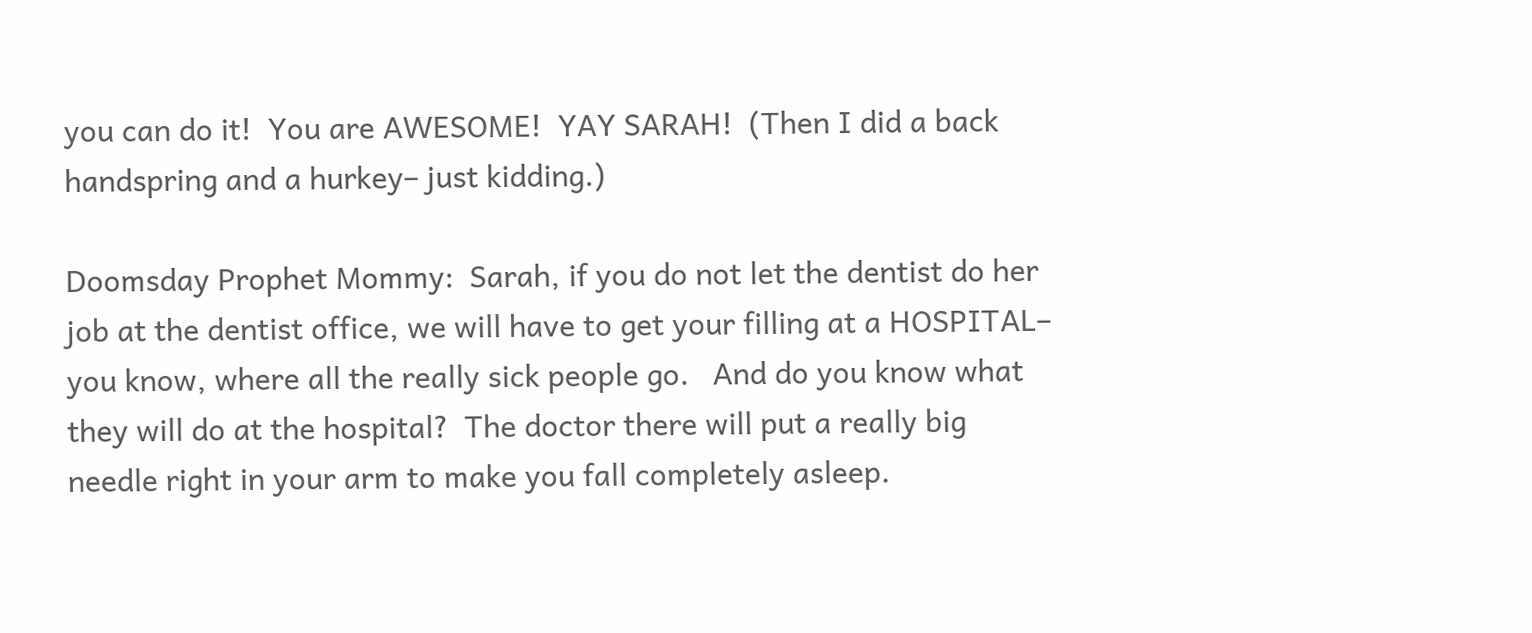you can do it!  You are AWESOME!  YAY SARAH!  (Then I did a back handspring and a hurkey– just kidding.)

Doomsday Prophet Mommy:  Sarah, if you do not let the dentist do her job at the dentist office, we will have to get your filling at a HOSPITAL– you know, where all the really sick people go.   And do you know what they will do at the hospital?  The doctor there will put a really big needle right in your arm to make you fall completely asleep.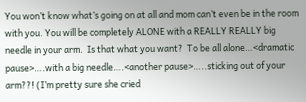You won’t know what’s going on at all and mom can’t even be in the room with you. You will be completely ALONE with a REALLY REALLY big needle in your arm.  Is that what you want?  To be all alone…<dramatic pause>….with a big needle….<another pause>…..sticking out of your arm??! (I’m pretty sure she cried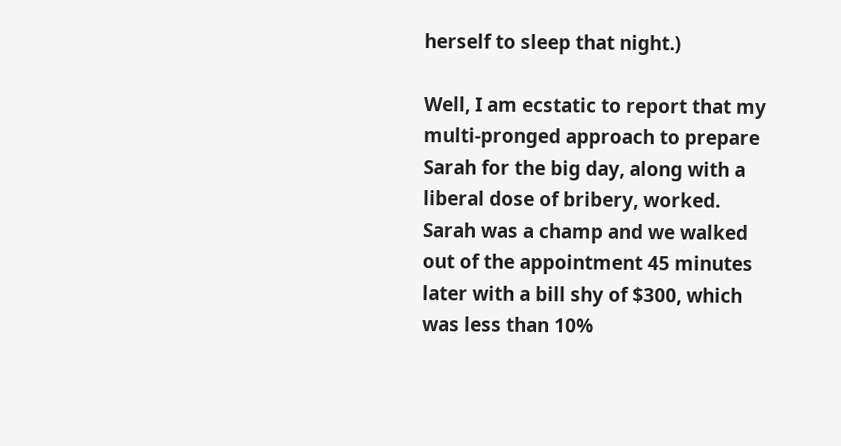herself to sleep that night.)

Well, I am ecstatic to report that my multi-pronged approach to prepare Sarah for the big day, along with a liberal dose of bribery, worked.  Sarah was a champ and we walked out of the appointment 45 minutes later with a bill shy of $300, which was less than 10%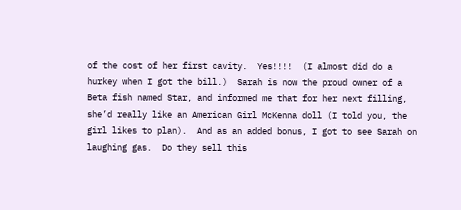of the cost of her first cavity.  Yes!!!!  (I almost did do a hurkey when I got the bill.)  Sarah is now the proud owner of a Beta fish named Star, and informed me that for her next filling, she’d really like an American Girl McKenna doll (I told you, the girl likes to plan).  And as an added bonus, I got to see Sarah on laughing gas.  Do they sell this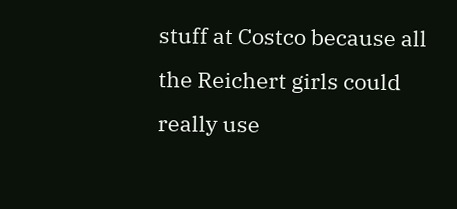stuff at Costco because all the Reichert girls could really use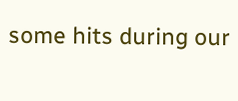some hits during our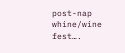post-nap whine/wine fest….